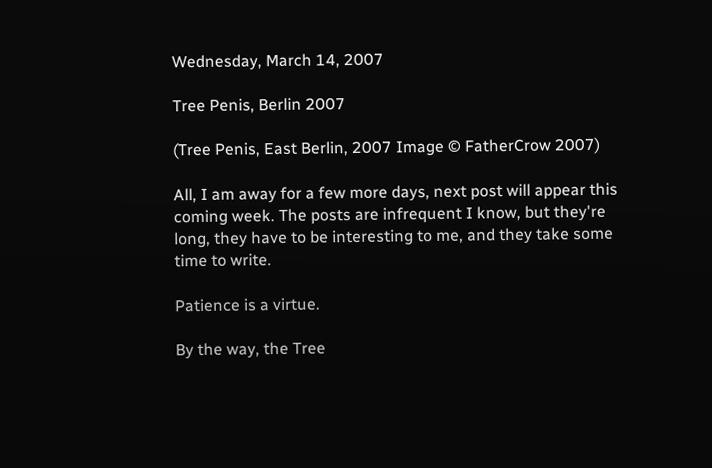Wednesday, March 14, 2007

Tree Penis, Berlin 2007

(Tree Penis, East Berlin, 2007 Image © FatherCrow 2007)

All, I am away for a few more days, next post will appear this coming week. The posts are infrequent I know, but they're long, they have to be interesting to me, and they take some time to write.

Patience is a virtue.

By the way, the Tree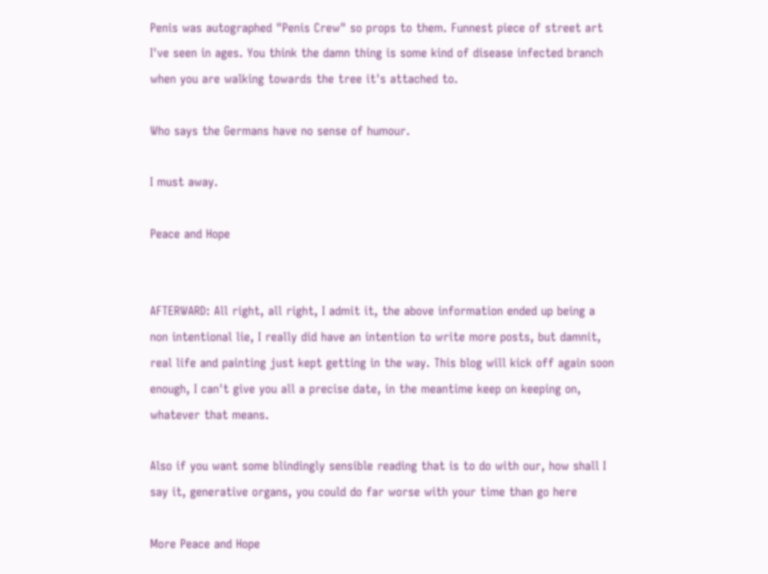Penis was autographed "Penis Crew" so props to them. Funnest piece of street art I've seen in ages. You think the damn thing is some kind of disease infected branch when you are walking towards the tree it's attached to.

Who says the Germans have no sense of humour.

I must away.

Peace and Hope


AFTERWARD: All right, all right, I admit it, the above information ended up being a non intentional lie, I really did have an intention to write more posts, but damnit, real life and painting just kept getting in the way. This blog will kick off again soon enough, I can't give you all a precise date, in the meantime keep on keeping on, whatever that means.

Also if you want some blindingly sensible reading that is to do with our, how shall I say it, generative organs, you could do far worse with your time than go here

More Peace and Hope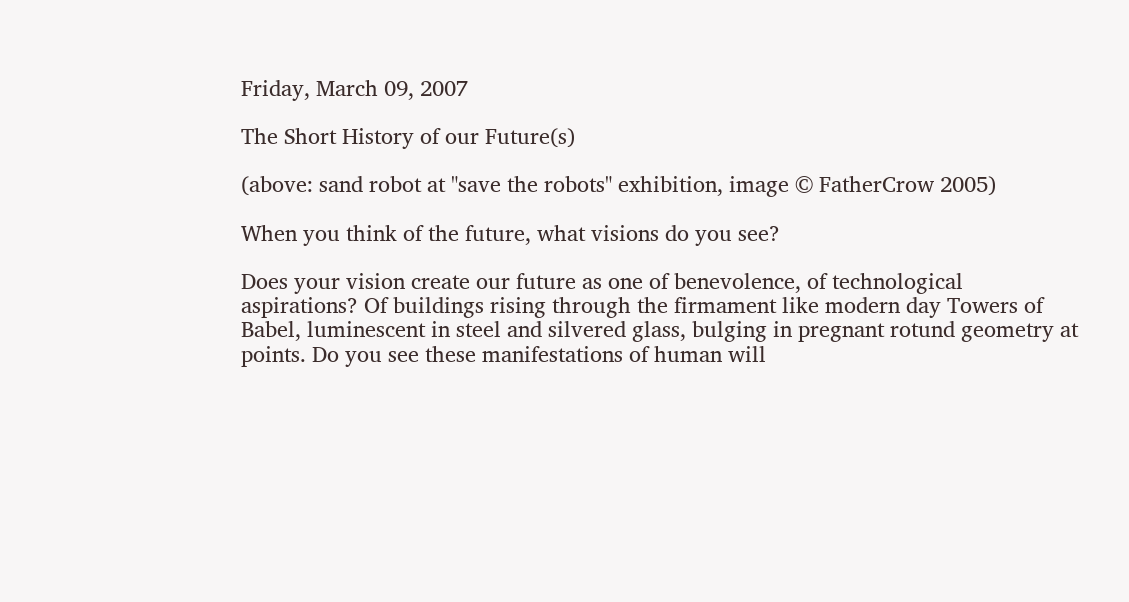Friday, March 09, 2007

The Short History of our Future(s)

(above: sand robot at "save the robots" exhibition, image © FatherCrow 2005)

When you think of the future, what visions do you see?

Does your vision create our future as one of benevolence, of technological aspirations? Of buildings rising through the firmament like modern day Towers of Babel, luminescent in steel and silvered glass, bulging in pregnant rotund geometry at points. Do you see these manifestations of human will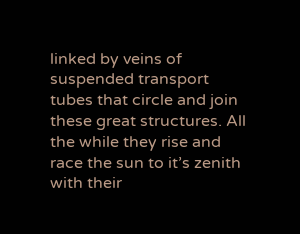linked by veins of suspended transport tubes that circle and join these great structures. All the while they rise and race the sun to it’s zenith with their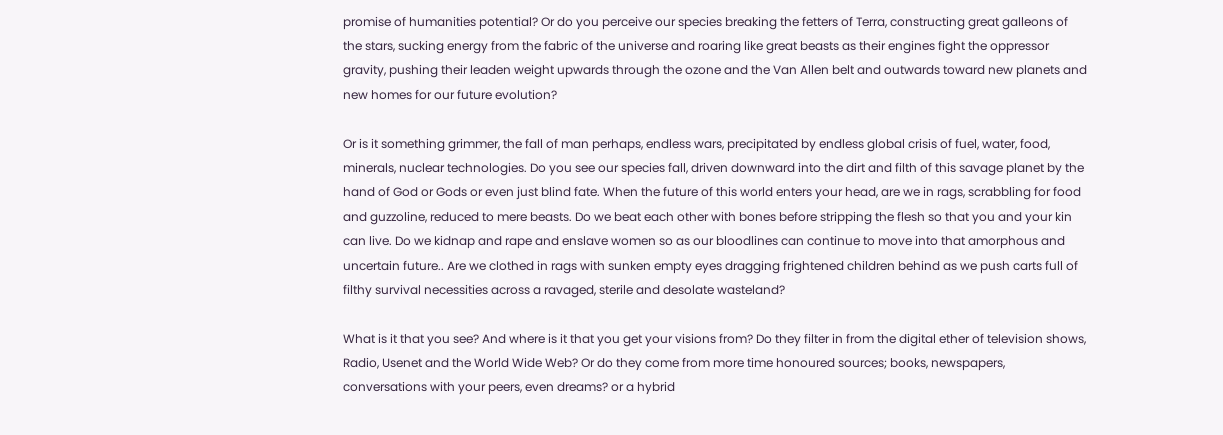promise of humanities potential? Or do you perceive our species breaking the fetters of Terra, constructing great galleons of the stars, sucking energy from the fabric of the universe and roaring like great beasts as their engines fight the oppressor gravity, pushing their leaden weight upwards through the ozone and the Van Allen belt and outwards toward new planets and new homes for our future evolution?

Or is it something grimmer, the fall of man perhaps, endless wars, precipitated by endless global crisis of fuel, water, food, minerals, nuclear technologies. Do you see our species fall, driven downward into the dirt and filth of this savage planet by the hand of God or Gods or even just blind fate. When the future of this world enters your head, are we in rags, scrabbling for food and guzzoline, reduced to mere beasts. Do we beat each other with bones before stripping the flesh so that you and your kin can live. Do we kidnap and rape and enslave women so as our bloodlines can continue to move into that amorphous and uncertain future.. Are we clothed in rags with sunken empty eyes dragging frightened children behind as we push carts full of filthy survival necessities across a ravaged, sterile and desolate wasteland?

What is it that you see? And where is it that you get your visions from? Do they filter in from the digital ether of television shows, Radio, Usenet and the World Wide Web? Or do they come from more time honoured sources; books, newspapers, conversations with your peers, even dreams? or a hybrid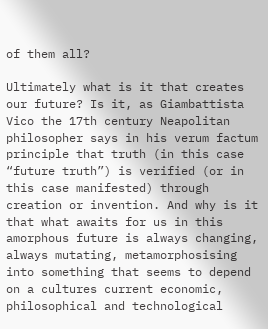of them all?

Ultimately what is it that creates our future? Is it, as Giambattista Vico the 17th century Neapolitan philosopher says in his verum factum principle that truth (in this case “future truth”) is verified (or in this case manifested) through creation or invention. And why is it that what awaits for us in this amorphous future is always changing, always mutating, metamorphosising into something that seems to depend on a cultures current economic, philosophical and technological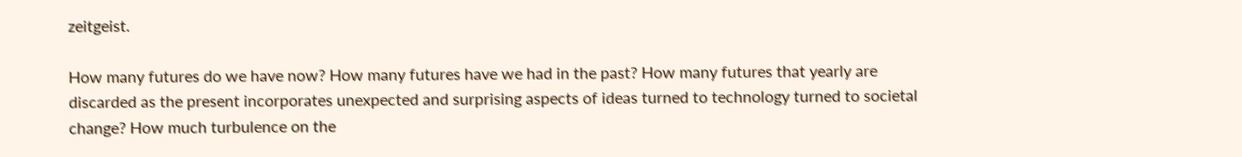zeitgeist.

How many futures do we have now? How many futures have we had in the past? How many futures that yearly are discarded as the present incorporates unexpected and surprising aspects of ideas turned to technology turned to societal change? How much turbulence on the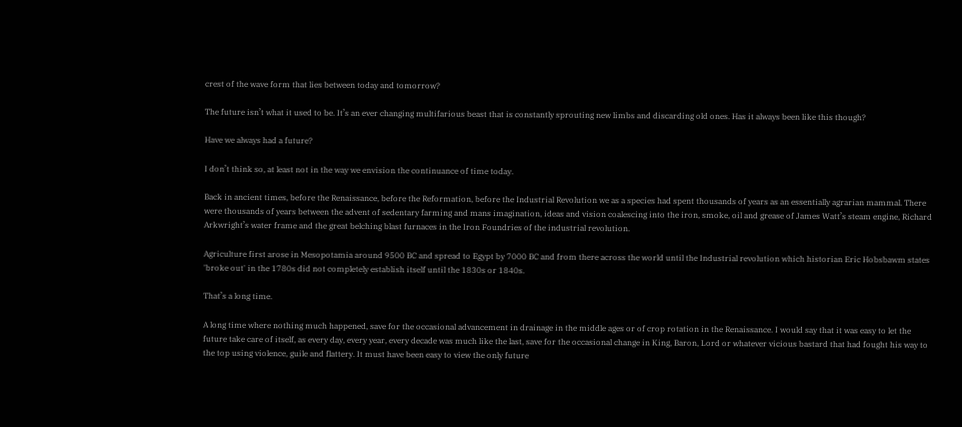crest of the wave form that lies between today and tomorrow?

The future isn’t what it used to be. It’s an ever changing multifarious beast that is constantly sprouting new limbs and discarding old ones. Has it always been like this though?

Have we always had a future?

I don’t think so, at least not in the way we envision the continuance of time today.

Back in ancient times, before the Renaissance, before the Reformation, before the Industrial Revolution we as a species had spent thousands of years as an essentially agrarian mammal. There were thousands of years between the advent of sedentary farming and mans imagination, ideas and vision coalescing into the iron, smoke, oil and grease of James Watt’s steam engine, Richard Arkwright’s water frame and the great belching blast furnaces in the Iron Foundries of the industrial revolution.

Agriculture first arose in Mesopotamia around 9500 BC and spread to Egypt by 7000 BC and from there across the world until the Industrial revolution which historian Eric Hobsbawm states 'broke out' in the 1780s did not completely establish itself until the 1830s or 1840s.

That’s a long time.

A long time where nothing much happened, save for the occasional advancement in drainage in the middle ages or of crop rotation in the Renaissance. I would say that it was easy to let the future take care of itself, as every day, every year, every decade was much like the last, save for the occasional change in King, Baron, Lord or whatever vicious bastard that had fought his way to the top using violence, guile and flattery. It must have been easy to view the only future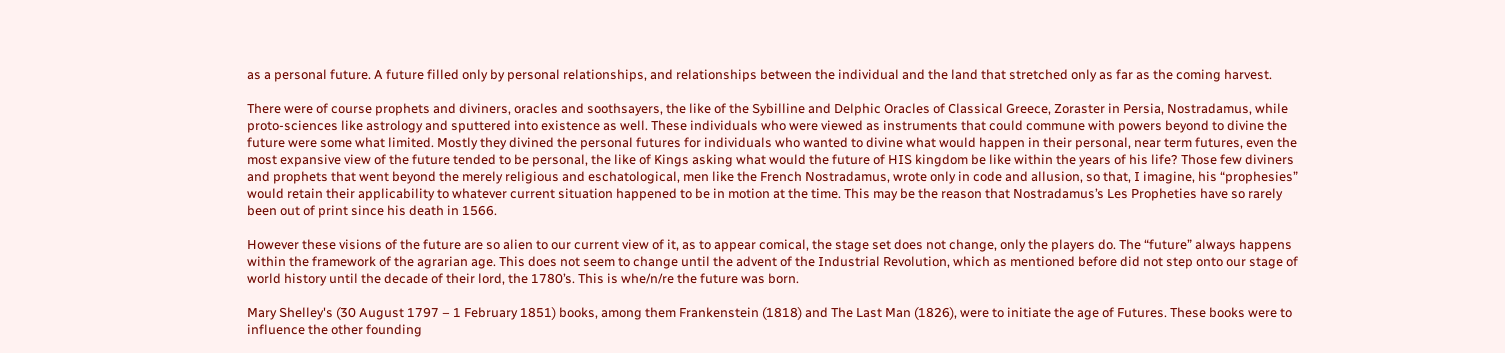as a personal future. A future filled only by personal relationships, and relationships between the individual and the land that stretched only as far as the coming harvest.

There were of course prophets and diviners, oracles and soothsayers, the like of the Sybilline and Delphic Oracles of Classical Greece, Zoraster in Persia, Nostradamus, while proto-sciences like astrology and sputtered into existence as well. These individuals who were viewed as instruments that could commune with powers beyond to divine the future were some what limited. Mostly they divined the personal futures for individuals who wanted to divine what would happen in their personal, near term futures, even the most expansive view of the future tended to be personal, the like of Kings asking what would the future of HIS kingdom be like within the years of his life? Those few diviners and prophets that went beyond the merely religious and eschatological, men like the French Nostradamus, wrote only in code and allusion, so that, I imagine, his “prophesies” would retain their applicability to whatever current situation happened to be in motion at the time. This may be the reason that Nostradamus’s Les Propheties have so rarely been out of print since his death in 1566.

However these visions of the future are so alien to our current view of it, as to appear comical, the stage set does not change, only the players do. The “future” always happens within the framework of the agrarian age. This does not seem to change until the advent of the Industrial Revolution, which as mentioned before did not step onto our stage of world history until the decade of their lord, the 1780’s. This is whe/n/re the future was born.

Mary Shelley's (30 August 1797 – 1 February 1851) books, among them Frankenstein (1818) and The Last Man (1826), were to initiate the age of Futures. These books were to influence the other founding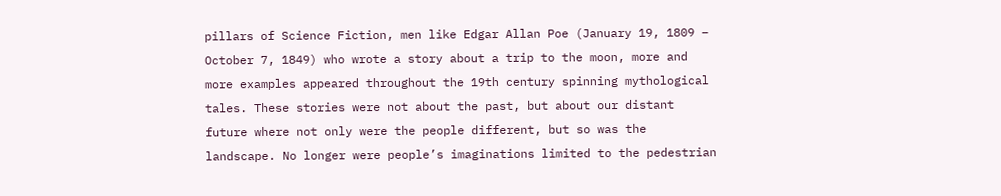pillars of Science Fiction, men like Edgar Allan Poe (January 19, 1809 – October 7, 1849) who wrote a story about a trip to the moon, more and more examples appeared throughout the 19th century spinning mythological tales. These stories were not about the past, but about our distant future where not only were the people different, but so was the landscape. No longer were people’s imaginations limited to the pedestrian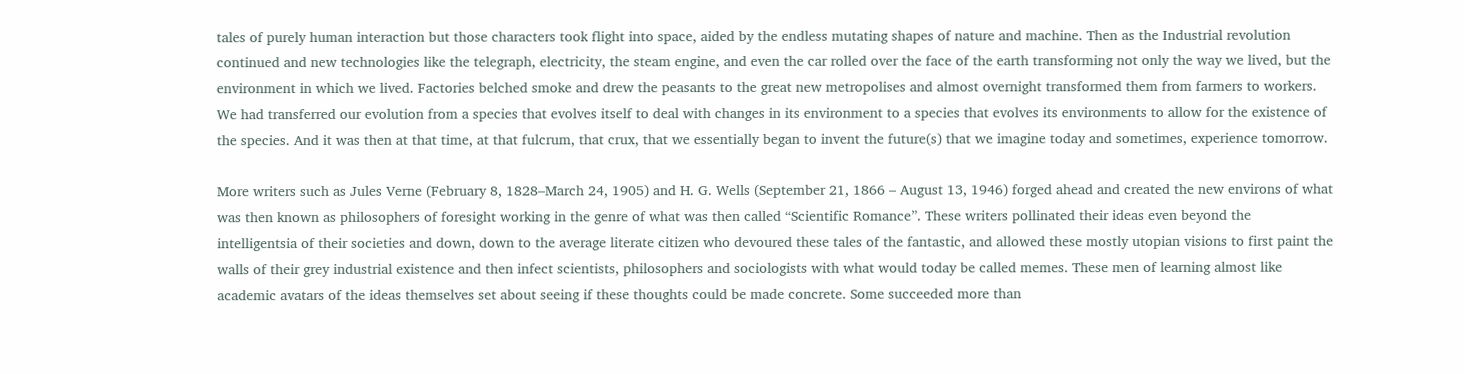tales of purely human interaction but those characters took flight into space, aided by the endless mutating shapes of nature and machine. Then as the Industrial revolution continued and new technologies like the telegraph, electricity, the steam engine, and even the car rolled over the face of the earth transforming not only the way we lived, but the environment in which we lived. Factories belched smoke and drew the peasants to the great new metropolises and almost overnight transformed them from farmers to workers. We had transferred our evolution from a species that evolves itself to deal with changes in its environment to a species that evolves its environments to allow for the existence of the species. And it was then at that time, at that fulcrum, that crux, that we essentially began to invent the future(s) that we imagine today and sometimes, experience tomorrow.

More writers such as Jules Verne (February 8, 1828–March 24, 1905) and H. G. Wells (September 21, 1866 – August 13, 1946) forged ahead and created the new environs of what was then known as philosophers of foresight working in the genre of what was then called “Scientific Romance”. These writers pollinated their ideas even beyond the intelligentsia of their societies and down, down to the average literate citizen who devoured these tales of the fantastic, and allowed these mostly utopian visions to first paint the walls of their grey industrial existence and then infect scientists, philosophers and sociologists with what would today be called memes. These men of learning almost like academic avatars of the ideas themselves set about seeing if these thoughts could be made concrete. Some succeeded more than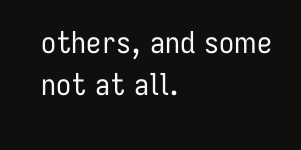others, and some not at all.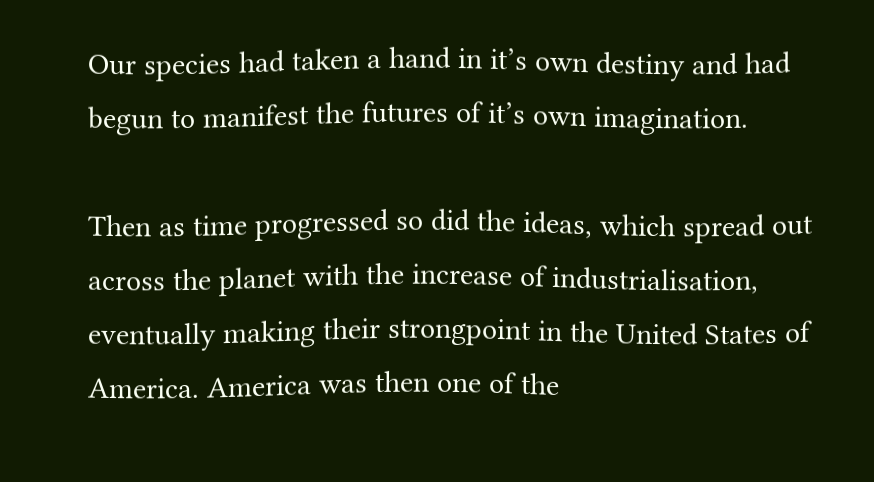Our species had taken a hand in it’s own destiny and had begun to manifest the futures of it’s own imagination.

Then as time progressed so did the ideas, which spread out across the planet with the increase of industrialisation, eventually making their strongpoint in the United States of America. America was then one of the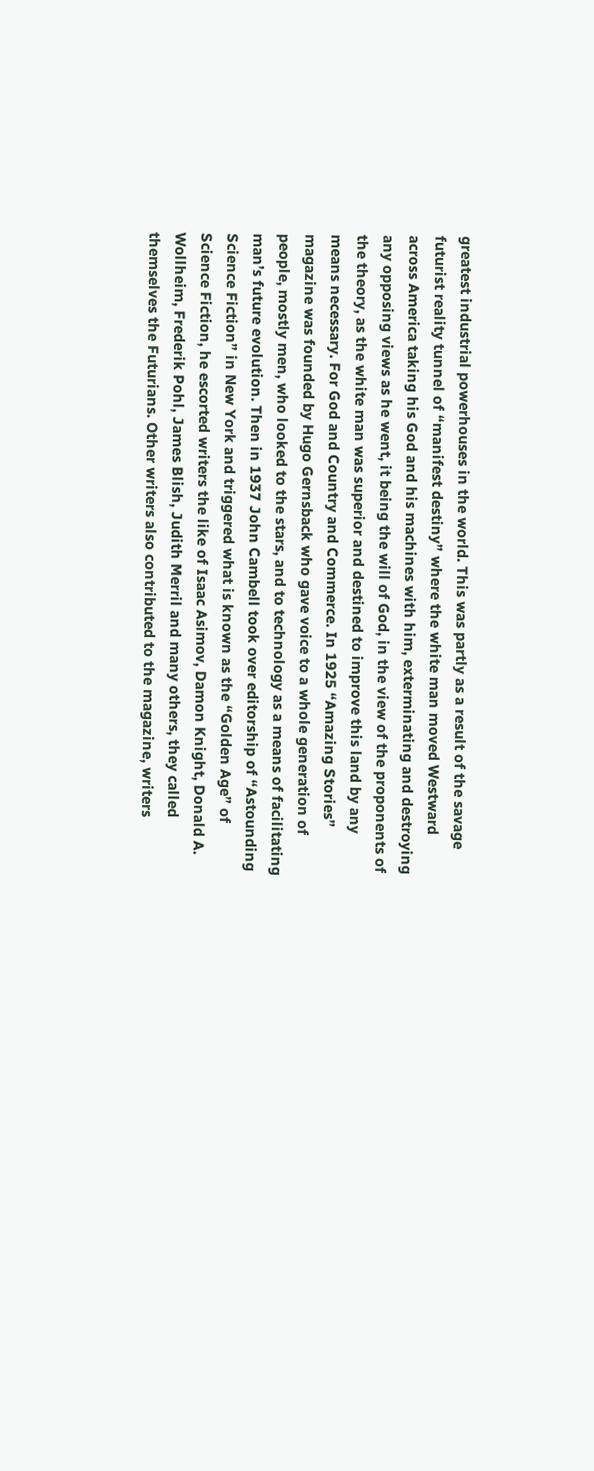greatest industrial powerhouses in the world. This was partly as a result of the savage futurist reality tunnel of “manifest destiny” where the white man moved Westward across America taking his God and his machines with him, exterminating and destroying any opposing views as he went, it being the will of God, in the view of the proponents of the theory, as the white man was superior and destined to improve this land by any means necessary. For God and Country and Commerce. In 1925 “Amazing Stories” magazine was founded by Hugo Gernsback who gave voice to a whole generation of people, mostly men, who looked to the stars, and to technology as a means of facilitating man’s future evolution. Then in 1937 John Cambell took over editorship of “Astounding Science Fiction” in New York and triggered what is known as the “Golden Age” of Science Fiction, he escorted writers the like of Isaac Asimov, Damon Knight, Donald A. Wollheim, Frederik Pohl, James Blish, Judith Merril and many others, they called themselves the Futurians. Other writers also contributed to the magazine, writers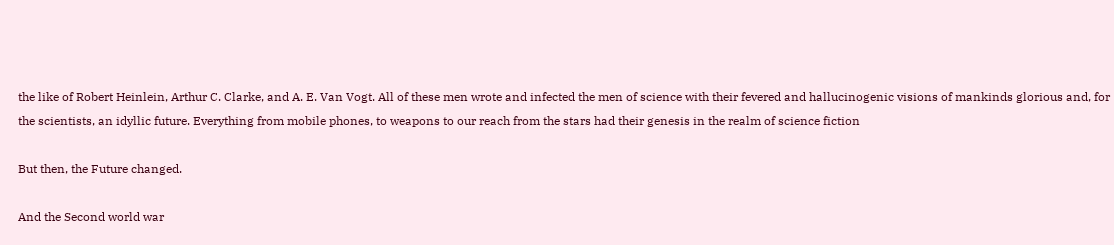the like of Robert Heinlein, Arthur C. Clarke, and A. E. Van Vogt. All of these men wrote and infected the men of science with their fevered and hallucinogenic visions of mankinds glorious and, for the scientists, an idyllic future. Everything from mobile phones, to weapons to our reach from the stars had their genesis in the realm of science fiction

But then, the Future changed.

And the Second world war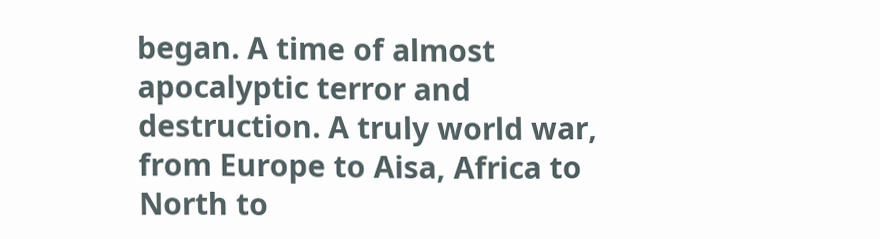began. A time of almost apocalyptic terror and destruction. A truly world war, from Europe to Aisa, Africa to North to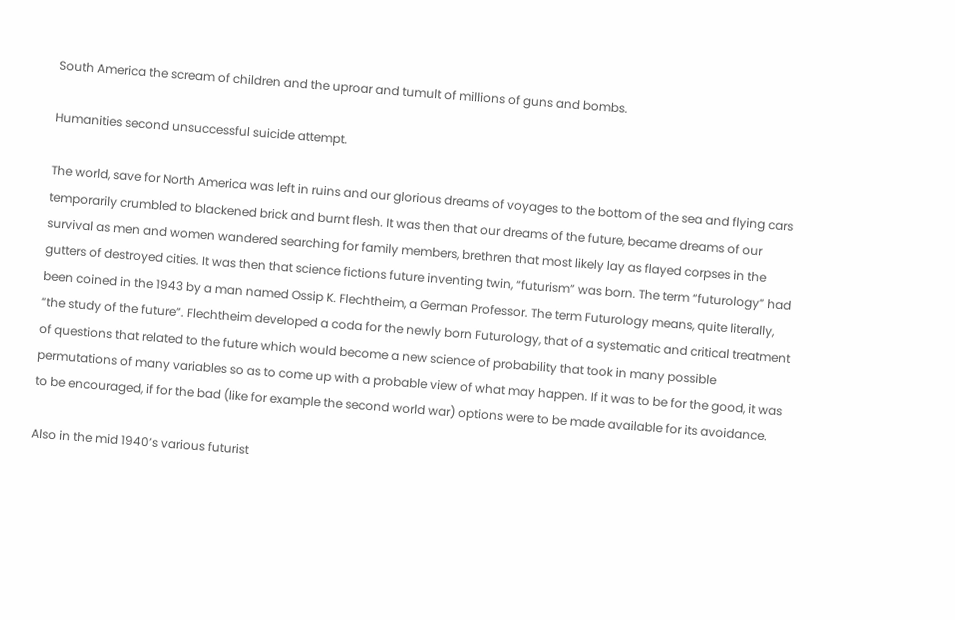South America the scream of children and the uproar and tumult of millions of guns and bombs.

Humanities second unsuccessful suicide attempt.

The world, save for North America was left in ruins and our glorious dreams of voyages to the bottom of the sea and flying cars temporarily crumbled to blackened brick and burnt flesh. It was then that our dreams of the future, became dreams of our survival as men and women wandered searching for family members, brethren that most likely lay as flayed corpses in the gutters of destroyed cities. It was then that science fictions future inventing twin, “futurism” was born. The term “futurology” had been coined in the 1943 by a man named Ossip K. Flechtheim, a German Professor. The term Futurology means, quite literally, “the study of the future”. Flechtheim developed a coda for the newly born Futurology, that of a systematic and critical treatment of questions that related to the future which would become a new science of probability that took in many possible permutations of many variables so as to come up with a probable view of what may happen. If it was to be for the good, it was to be encouraged, if for the bad (like for example the second world war) options were to be made available for its avoidance.

Also in the mid 1940’s various futurist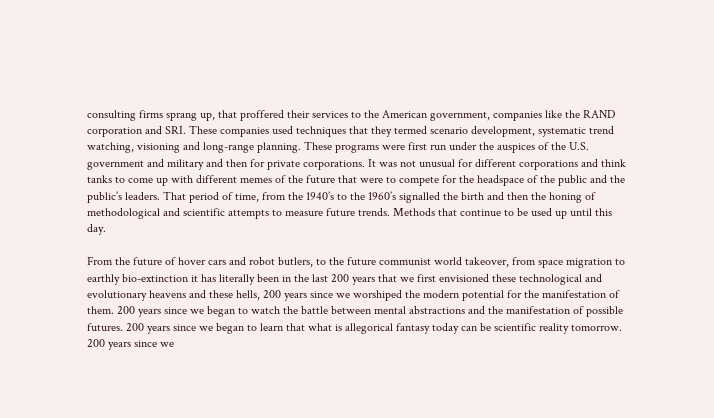consulting firms sprang up, that proffered their services to the American government, companies like the RAND corporation and SRI. These companies used techniques that they termed scenario development, systematic trend watching, visioning and long-range planning. These programs were first run under the auspices of the U.S. government and military and then for private corporations. It was not unusual for different corporations and think tanks to come up with different memes of the future that were to compete for the headspace of the public and the public’s leaders. That period of time, from the 1940’s to the 1960’s signalled the birth and then the honing of methodological and scientific attempts to measure future trends. Methods that continue to be used up until this day.

From the future of hover cars and robot butlers, to the future communist world takeover, from space migration to earthly bio-extinction it has literally been in the last 200 years that we first envisioned these technological and evolutionary heavens and these hells, 200 years since we worshiped the modern potential for the manifestation of them. 200 years since we began to watch the battle between mental abstractions and the manifestation of possible futures. 200 years since we began to learn that what is allegorical fantasy today can be scientific reality tomorrow. 200 years since we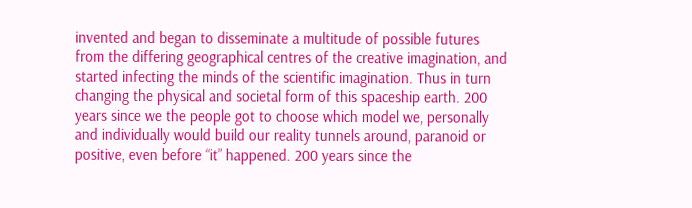invented and began to disseminate a multitude of possible futures from the differing geographical centres of the creative imagination, and started infecting the minds of the scientific imagination. Thus in turn changing the physical and societal form of this spaceship earth. 200 years since we the people got to choose which model we, personally and individually would build our reality tunnels around, paranoid or positive, even before “it” happened. 200 years since the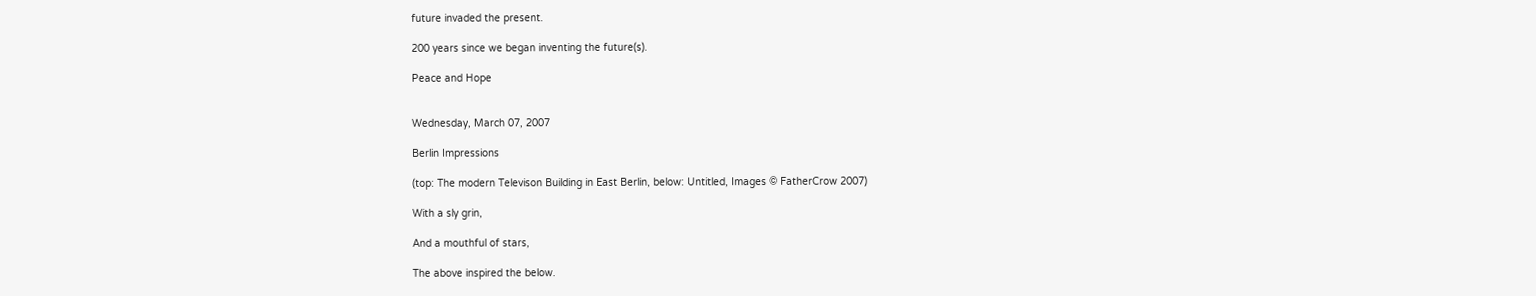future invaded the present.

200 years since we began inventing the future(s).

Peace and Hope


Wednesday, March 07, 2007

Berlin Impressions

(top: The modern Televison Building in East Berlin, below: Untitled, Images © FatherCrow 2007)

With a sly grin,

And a mouthful of stars,

The above inspired the below.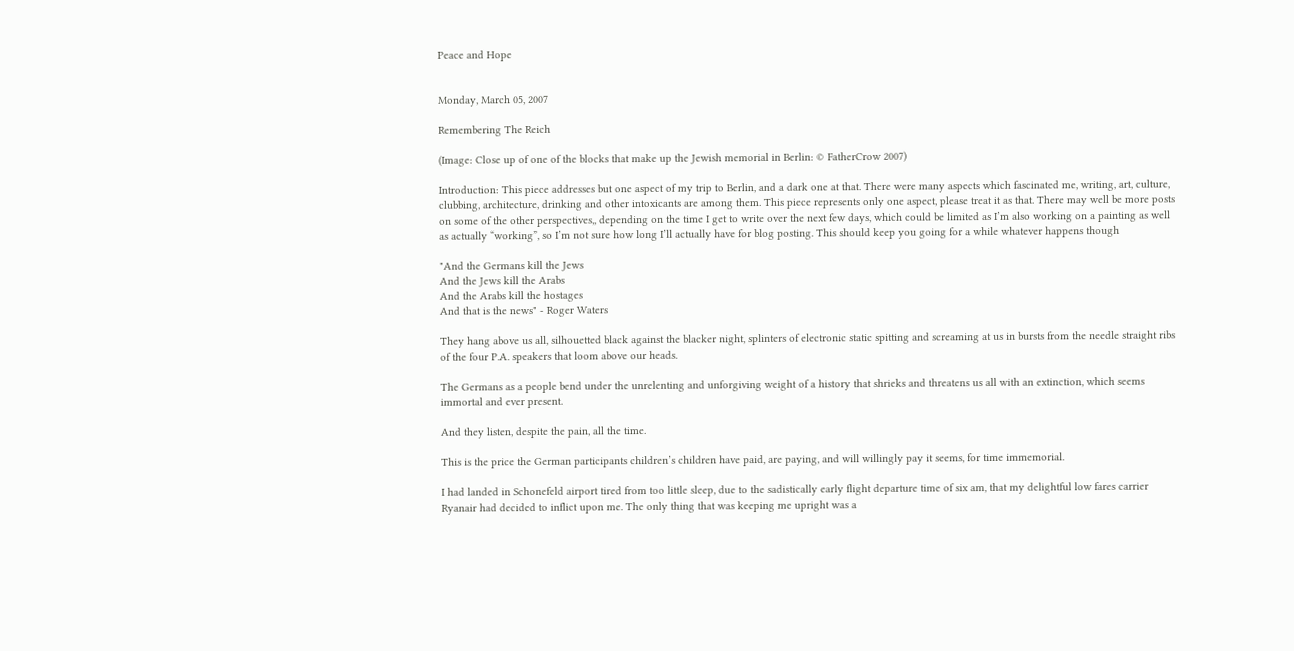Peace and Hope


Monday, March 05, 2007

Remembering The Reich

(Image: Close up of one of the blocks that make up the Jewish memorial in Berlin: © FatherCrow 2007)

Introduction: This piece addresses but one aspect of my trip to Berlin, and a dark one at that. There were many aspects which fascinated me, writing, art, culture, clubbing, architecture, drinking and other intoxicants are among them. This piece represents only one aspect, please treat it as that. There may well be more posts on some of the other perspectives,, depending on the time I get to write over the next few days, which could be limited as I’m also working on a painting as well as actually “working”, so I’m not sure how long I’ll actually have for blog posting. This should keep you going for a while whatever happens though

"And the Germans kill the Jews
And the Jews kill the Arabs
And the Arabs kill the hostages
And that is the news" - Roger Waters

They hang above us all, silhouetted black against the blacker night, splinters of electronic static spitting and screaming at us in bursts from the needle straight ribs of the four P.A. speakers that loom above our heads.

The Germans as a people bend under the unrelenting and unforgiving weight of a history that shrieks and threatens us all with an extinction, which seems immortal and ever present.

And they listen, despite the pain, all the time.

This is the price the German participants children’s children have paid, are paying, and will willingly pay it seems, for time immemorial.

I had landed in Schonefeld airport tired from too little sleep, due to the sadistically early flight departure time of six am, that my delightful low fares carrier Ryanair had decided to inflict upon me. The only thing that was keeping me upright was a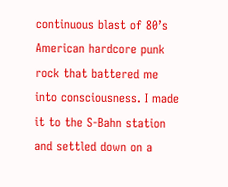continuous blast of 80’s American hardcore punk rock that battered me into consciousness. I made it to the S-Bahn station and settled down on a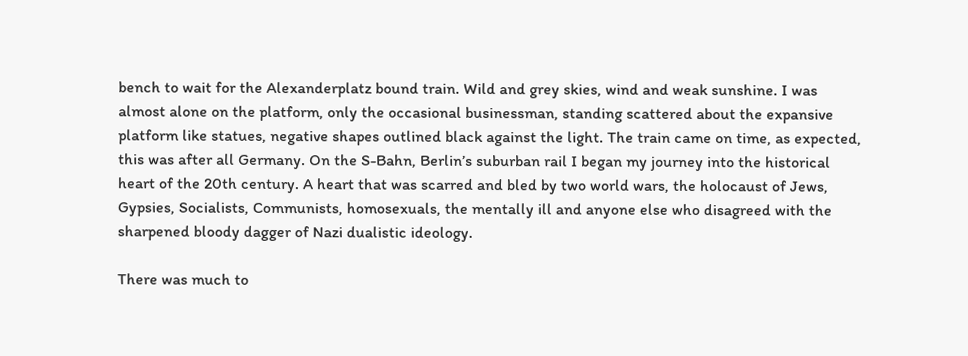bench to wait for the Alexanderplatz bound train. Wild and grey skies, wind and weak sunshine. I was almost alone on the platform, only the occasional businessman, standing scattered about the expansive platform like statues, negative shapes outlined black against the light. The train came on time, as expected, this was after all Germany. On the S-Bahn, Berlin’s suburban rail I began my journey into the historical heart of the 20th century. A heart that was scarred and bled by two world wars, the holocaust of Jews, Gypsies, Socialists, Communists, homosexuals, the mentally ill and anyone else who disagreed with the sharpened bloody dagger of Nazi dualistic ideology.

There was much to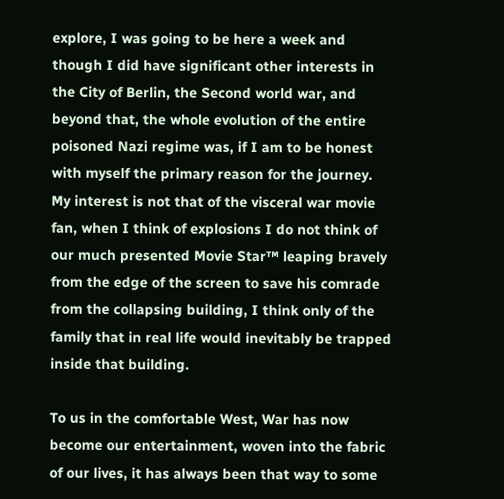explore, I was going to be here a week and though I did have significant other interests in the City of Berlin, the Second world war, and beyond that, the whole evolution of the entire poisoned Nazi regime was, if I am to be honest with myself the primary reason for the journey. My interest is not that of the visceral war movie fan, when I think of explosions I do not think of our much presented Movie Star™ leaping bravely from the edge of the screen to save his comrade from the collapsing building, I think only of the family that in real life would inevitably be trapped inside that building.

To us in the comfortable West, War has now become our entertainment, woven into the fabric of our lives, it has always been that way to some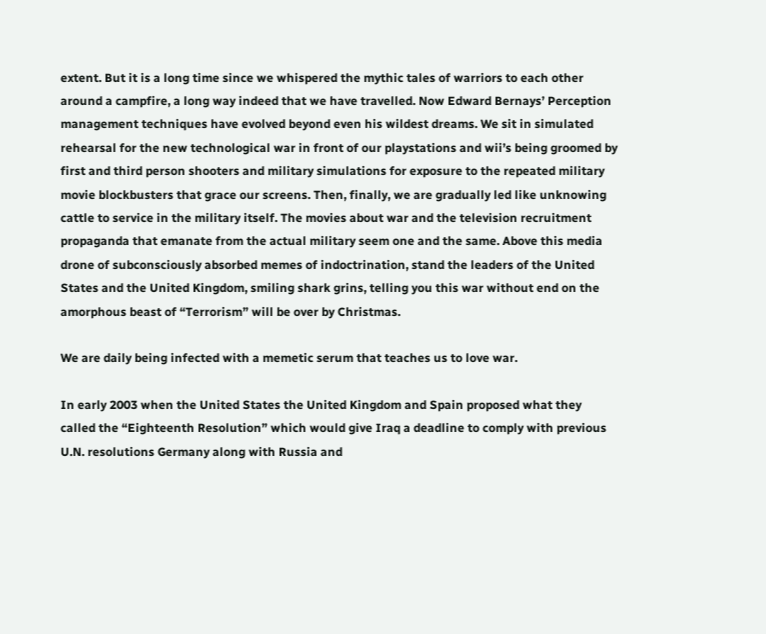extent. But it is a long time since we whispered the mythic tales of warriors to each other around a campfire, a long way indeed that we have travelled. Now Edward Bernays’ Perception management techniques have evolved beyond even his wildest dreams. We sit in simulated rehearsal for the new technological war in front of our playstations and wii’s being groomed by first and third person shooters and military simulations for exposure to the repeated military movie blockbusters that grace our screens. Then, finally, we are gradually led like unknowing cattle to service in the military itself. The movies about war and the television recruitment propaganda that emanate from the actual military seem one and the same. Above this media drone of subconsciously absorbed memes of indoctrination, stand the leaders of the United States and the United Kingdom, smiling shark grins, telling you this war without end on the amorphous beast of “Terrorism” will be over by Christmas.

We are daily being infected with a memetic serum that teaches us to love war.

In early 2003 when the United States the United Kingdom and Spain proposed what they called the “Eighteenth Resolution” which would give Iraq a deadline to comply with previous U.N. resolutions Germany along with Russia and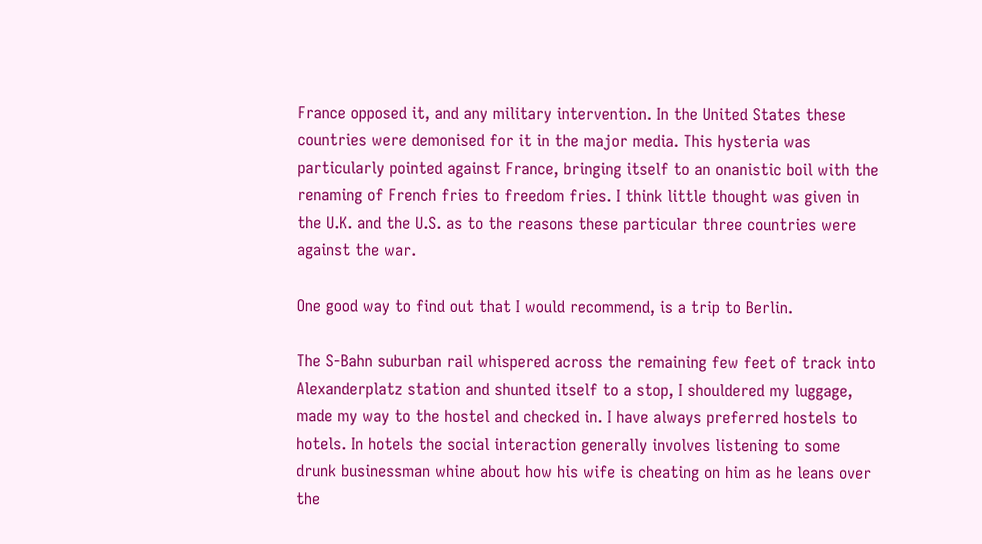France opposed it, and any military intervention. In the United States these countries were demonised for it in the major media. This hysteria was particularly pointed against France, bringing itself to an onanistic boil with the renaming of French fries to freedom fries. I think little thought was given in the U.K. and the U.S. as to the reasons these particular three countries were against the war.

One good way to find out that I would recommend, is a trip to Berlin.

The S-Bahn suburban rail whispered across the remaining few feet of track into Alexanderplatz station and shunted itself to a stop, I shouldered my luggage, made my way to the hostel and checked in. I have always preferred hostels to hotels. In hotels the social interaction generally involves listening to some drunk businessman whine about how his wife is cheating on him as he leans over the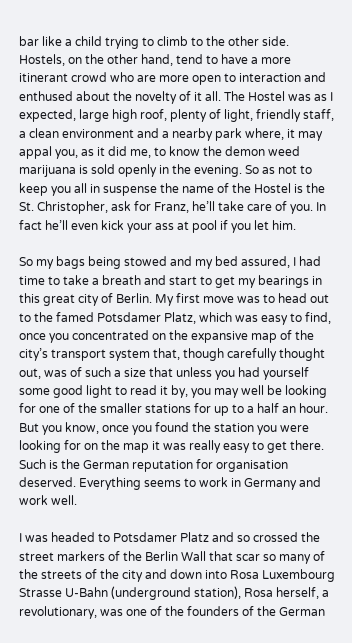bar like a child trying to climb to the other side. Hostels, on the other hand, tend to have a more itinerant crowd who are more open to interaction and enthused about the novelty of it all. The Hostel was as I expected, large high roof, plenty of light, friendly staff, a clean environment and a nearby park where, it may appal you, as it did me, to know the demon weed marijuana is sold openly in the evening. So as not to keep you all in suspense the name of the Hostel is the St. Christopher, ask for Franz, he’ll take care of you. In fact he’ll even kick your ass at pool if you let him.

So my bags being stowed and my bed assured, I had time to take a breath and start to get my bearings in this great city of Berlin. My first move was to head out to the famed Potsdamer Platz, which was easy to find, once you concentrated on the expansive map of the city’s transport system that, though carefully thought out, was of such a size that unless you had yourself some good light to read it by, you may well be looking for one of the smaller stations for up to a half an hour. But you know, once you found the station you were looking for on the map it was really easy to get there. Such is the German reputation for organisation deserved. Everything seems to work in Germany and work well.

I was headed to Potsdamer Platz and so crossed the street markers of the Berlin Wall that scar so many of the streets of the city and down into Rosa Luxembourg Strasse U-Bahn (underground station), Rosa herself, a revolutionary, was one of the founders of the German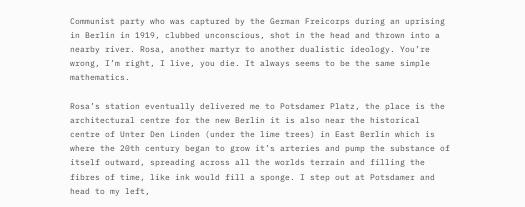Communist party who was captured by the German Freicorps during an uprising in Berlin in 1919, clubbed unconscious, shot in the head and thrown into a nearby river. Rosa, another martyr to another dualistic ideology. You’re wrong, I’m right, I live, you die. It always seems to be the same simple mathematics.

Rosa’s station eventually delivered me to Potsdamer Platz, the place is the architectural centre for the new Berlin it is also near the historical centre of Unter Den Linden (under the lime trees) in East Berlin which is where the 20th century began to grow it’s arteries and pump the substance of itself outward, spreading across all the worlds terrain and filling the fibres of time, like ink would fill a sponge. I step out at Potsdamer and head to my left,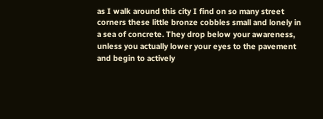as I walk around this city I find on so many street corners these little bronze cobbles small and lonely in a sea of concrete. They drop below your awareness, unless you actually lower your eyes to the pavement and begin to actively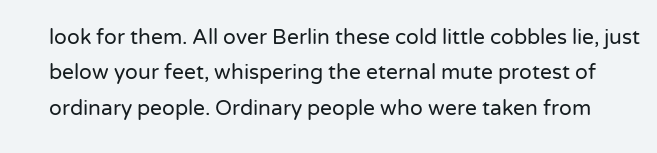look for them. All over Berlin these cold little cobbles lie, just below your feet, whispering the eternal mute protest of ordinary people. Ordinary people who were taken from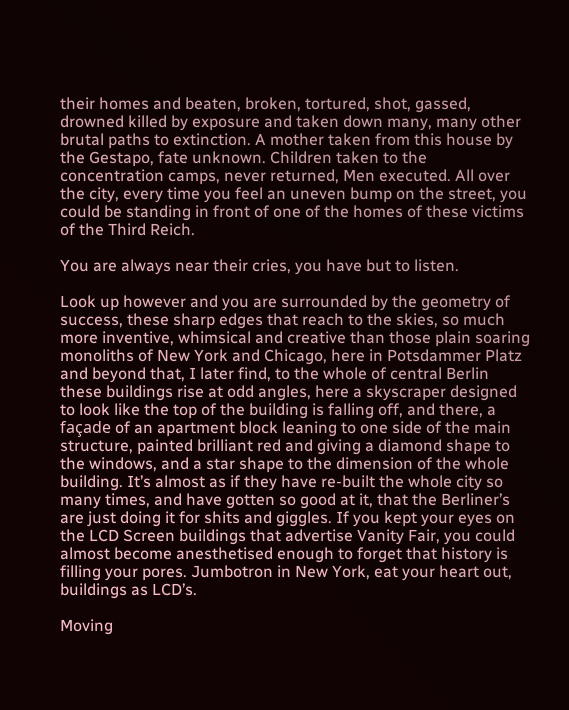their homes and beaten, broken, tortured, shot, gassed, drowned killed by exposure and taken down many, many other brutal paths to extinction. A mother taken from this house by the Gestapo, fate unknown. Children taken to the concentration camps, never returned, Men executed. All over the city, every time you feel an uneven bump on the street, you could be standing in front of one of the homes of these victims of the Third Reich.

You are always near their cries, you have but to listen.

Look up however and you are surrounded by the geometry of success, these sharp edges that reach to the skies, so much more inventive, whimsical and creative than those plain soaring monoliths of New York and Chicago, here in Potsdammer Platz and beyond that, I later find, to the whole of central Berlin these buildings rise at odd angles, here a skyscraper designed to look like the top of the building is falling off, and there, a façade of an apartment block leaning to one side of the main structure, painted brilliant red and giving a diamond shape to the windows, and a star shape to the dimension of the whole building. It’s almost as if they have re-built the whole city so many times, and have gotten so good at it, that the Berliner’s are just doing it for shits and giggles. If you kept your eyes on the LCD Screen buildings that advertise Vanity Fair, you could almost become anesthetised enough to forget that history is filling your pores. Jumbotron in New York, eat your heart out, buildings as LCD’s.

Moving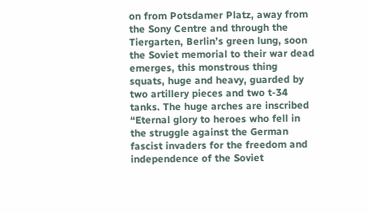on from Potsdamer Platz, away from the Sony Centre and through the Tiergarten, Berlin’s green lung, soon the Soviet memorial to their war dead emerges, this monstrous thing squats, huge and heavy, guarded by two artillery pieces and two t-34 tanks. The huge arches are inscribed “Eternal glory to heroes who fell in the struggle against the German fascist invaders for the freedom and independence of the Soviet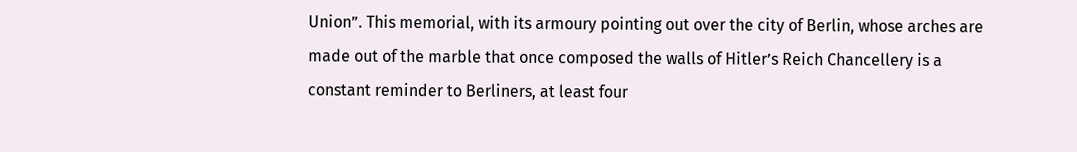Union”. This memorial, with its armoury pointing out over the city of Berlin, whose arches are made out of the marble that once composed the walls of Hitler’s Reich Chancellery is a constant reminder to Berliners, at least four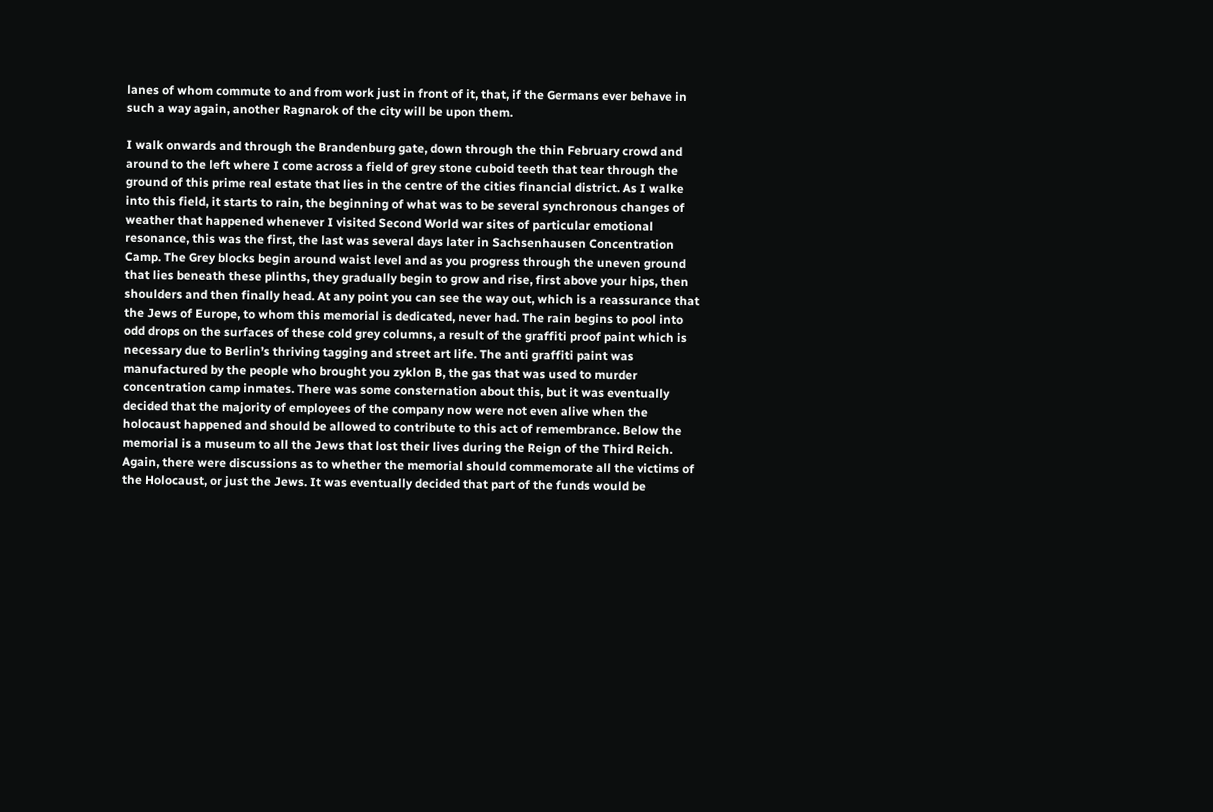lanes of whom commute to and from work just in front of it, that, if the Germans ever behave in such a way again, another Ragnarok of the city will be upon them.

I walk onwards and through the Brandenburg gate, down through the thin February crowd and around to the left where I come across a field of grey stone cuboid teeth that tear through the ground of this prime real estate that lies in the centre of the cities financial district. As I walke into this field, it starts to rain, the beginning of what was to be several synchronous changes of weather that happened whenever I visited Second World war sites of particular emotional resonance, this was the first, the last was several days later in Sachsenhausen Concentration Camp. The Grey blocks begin around waist level and as you progress through the uneven ground that lies beneath these plinths, they gradually begin to grow and rise, first above your hips, then shoulders and then finally head. At any point you can see the way out, which is a reassurance that the Jews of Europe, to whom this memorial is dedicated, never had. The rain begins to pool into odd drops on the surfaces of these cold grey columns, a result of the graffiti proof paint which is necessary due to Berlin’s thriving tagging and street art life. The anti graffiti paint was manufactured by the people who brought you zyklon B, the gas that was used to murder concentration camp inmates. There was some consternation about this, but it was eventually decided that the majority of employees of the company now were not even alive when the holocaust happened and should be allowed to contribute to this act of remembrance. Below the memorial is a museum to all the Jews that lost their lives during the Reign of the Third Reich. Again, there were discussions as to whether the memorial should commemorate all the victims of the Holocaust, or just the Jews. It was eventually decided that part of the funds would be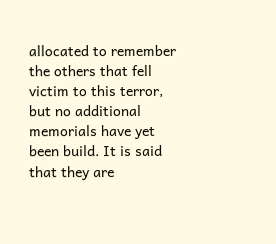allocated to remember the others that fell victim to this terror, but no additional memorials have yet been build. It is said that they are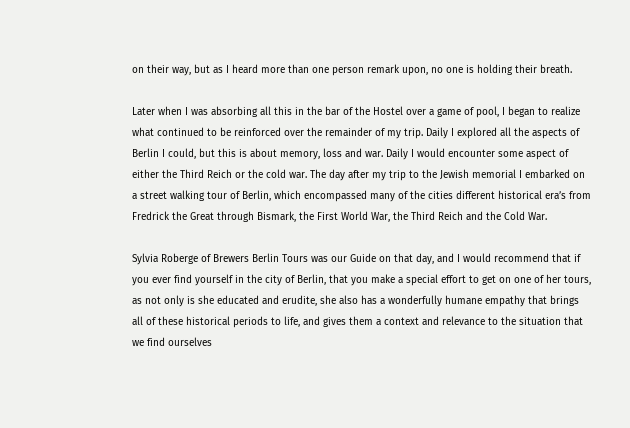on their way, but as I heard more than one person remark upon, no one is holding their breath.

Later when I was absorbing all this in the bar of the Hostel over a game of pool, I began to realize what continued to be reinforced over the remainder of my trip. Daily I explored all the aspects of Berlin I could, but this is about memory, loss and war. Daily I would encounter some aspect of either the Third Reich or the cold war. The day after my trip to the Jewish memorial I embarked on a street walking tour of Berlin, which encompassed many of the cities different historical era’s from Fredrick the Great through Bismark, the First World War, the Third Reich and the Cold War.

Sylvia Roberge of Brewers Berlin Tours was our Guide on that day, and I would recommend that if you ever find yourself in the city of Berlin, that you make a special effort to get on one of her tours, as not only is she educated and erudite, she also has a wonderfully humane empathy that brings all of these historical periods to life, and gives them a context and relevance to the situation that we find ourselves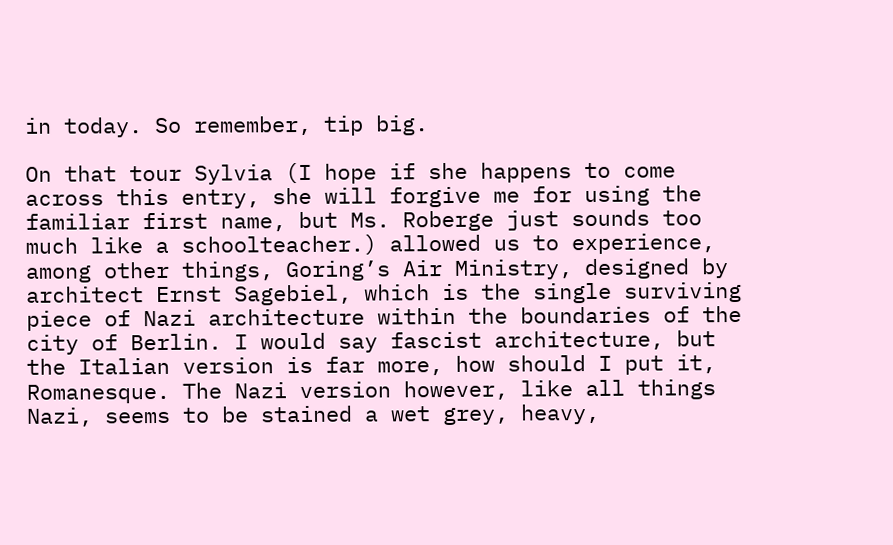in today. So remember, tip big.

On that tour Sylvia (I hope if she happens to come across this entry, she will forgive me for using the familiar first name, but Ms. Roberge just sounds too much like a schoolteacher.) allowed us to experience, among other things, Goring’s Air Ministry, designed by architect Ernst Sagebiel, which is the single surviving piece of Nazi architecture within the boundaries of the city of Berlin. I would say fascist architecture, but the Italian version is far more, how should I put it, Romanesque. The Nazi version however, like all things Nazi, seems to be stained a wet grey, heavy,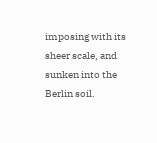imposing with its sheer scale, and sunken into the Berlin soil.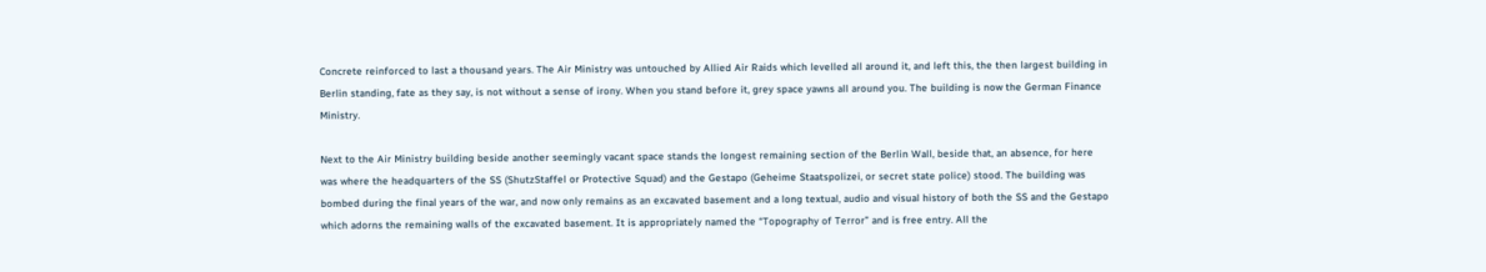Concrete reinforced to last a thousand years. The Air Ministry was untouched by Allied Air Raids which levelled all around it, and left this, the then largest building in Berlin standing, fate as they say, is not without a sense of irony. When you stand before it, grey space yawns all around you. The building is now the German Finance Ministry.

Next to the Air Ministry building beside another seemingly vacant space stands the longest remaining section of the Berlin Wall, beside that, an absence, for here was where the headquarters of the SS (ShutzStaffel or Protective Squad) and the Gestapo (Geheime Staatspolizei, or secret state police) stood. The building was bombed during the final years of the war, and now only remains as an excavated basement and a long textual, audio and visual history of both the SS and the Gestapo which adorns the remaining walls of the excavated basement. It is appropriately named the “Topography of Terror” and is free entry. All the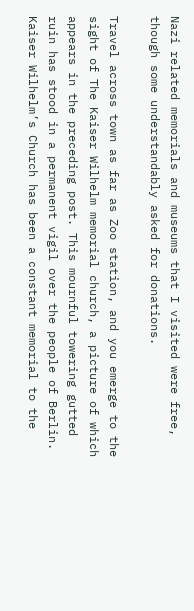Nazi related memorials and museums that I visited were free, though some understandably asked for donations.

Travel across town as far as Zoo station, and you emerge to the sight of The Kaiser Wilhelm memorial church, a picture of which appears in the preceding post. This mournful towering gutted ruin has stood in a permanent vigil over the people of Berlin. Kaiser Wilhelm’s Church has been a constant memorial to the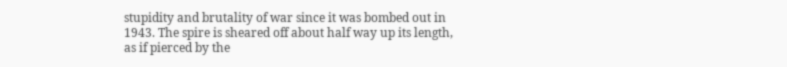stupidity and brutality of war since it was bombed out in 1943. The spire is sheared off about half way up its length, as if pierced by the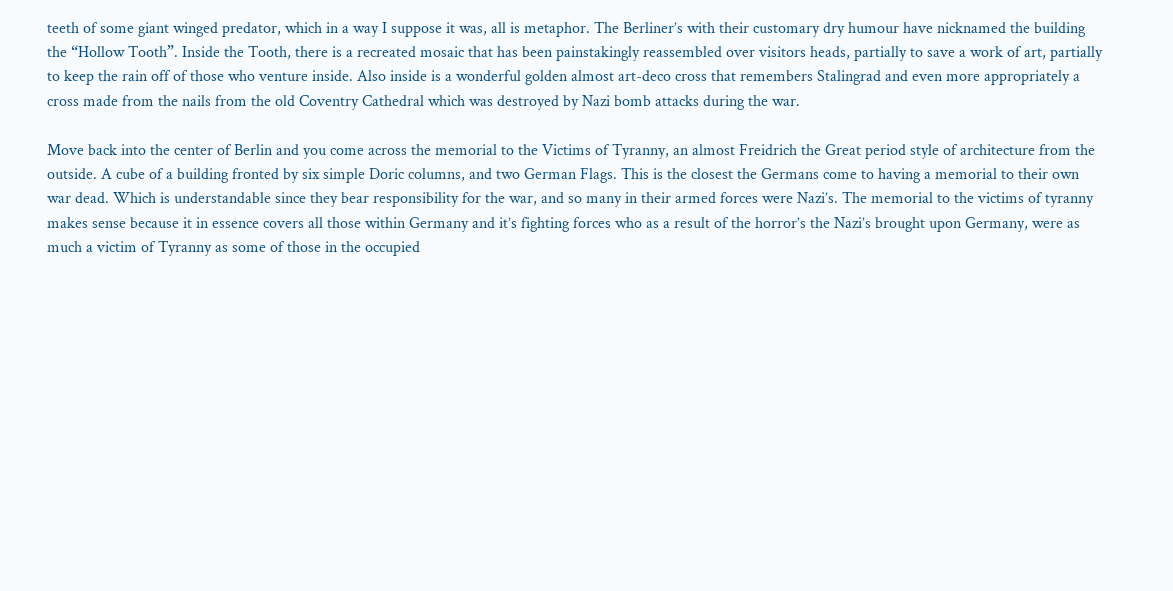teeth of some giant winged predator, which in a way I suppose it was, all is metaphor. The Berliner’s with their customary dry humour have nicknamed the building the “Hollow Tooth”. Inside the Tooth, there is a recreated mosaic that has been painstakingly reassembled over visitors heads, partially to save a work of art, partially to keep the rain off of those who venture inside. Also inside is a wonderful golden almost art-deco cross that remembers Stalingrad and even more appropriately a cross made from the nails from the old Coventry Cathedral which was destroyed by Nazi bomb attacks during the war.

Move back into the center of Berlin and you come across the memorial to the Victims of Tyranny, an almost Freidrich the Great period style of architecture from the outside. A cube of a building fronted by six simple Doric columns, and two German Flags. This is the closest the Germans come to having a memorial to their own war dead. Which is understandable since they bear responsibility for the war, and so many in their armed forces were Nazi’s. The memorial to the victims of tyranny makes sense because it in essence covers all those within Germany and it’s fighting forces who as a result of the horror’s the Nazi’s brought upon Germany, were as much a victim of Tyranny as some of those in the occupied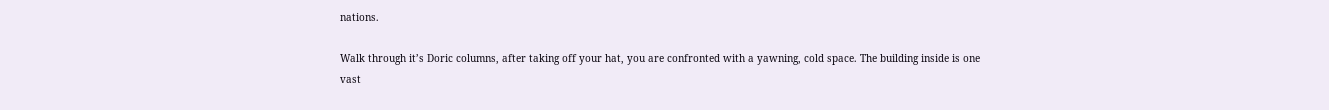nations.

Walk through it’s Doric columns, after taking off your hat, you are confronted with a yawning, cold space. The building inside is one vast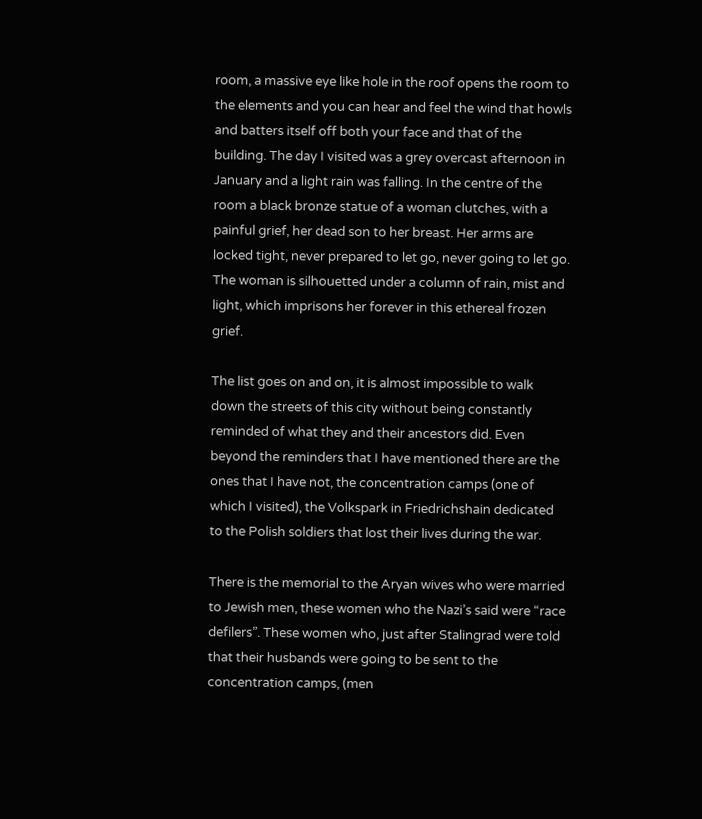room, a massive eye like hole in the roof opens the room to the elements and you can hear and feel the wind that howls and batters itself off both your face and that of the building. The day I visited was a grey overcast afternoon in January and a light rain was falling. In the centre of the room a black bronze statue of a woman clutches, with a painful grief, her dead son to her breast. Her arms are locked tight, never prepared to let go, never going to let go. The woman is silhouetted under a column of rain, mist and light, which imprisons her forever in this ethereal frozen grief.

The list goes on and on, it is almost impossible to walk down the streets of this city without being constantly reminded of what they and their ancestors did. Even beyond the reminders that I have mentioned there are the ones that I have not, the concentration camps (one of which I visited), the Volkspark in Friedrichshain dedicated to the Polish soldiers that lost their lives during the war.

There is the memorial to the Aryan wives who were married to Jewish men, these women who the Nazi’s said were “race defilers”. These women who, just after Stalingrad were told that their husbands were going to be sent to the concentration camps, (men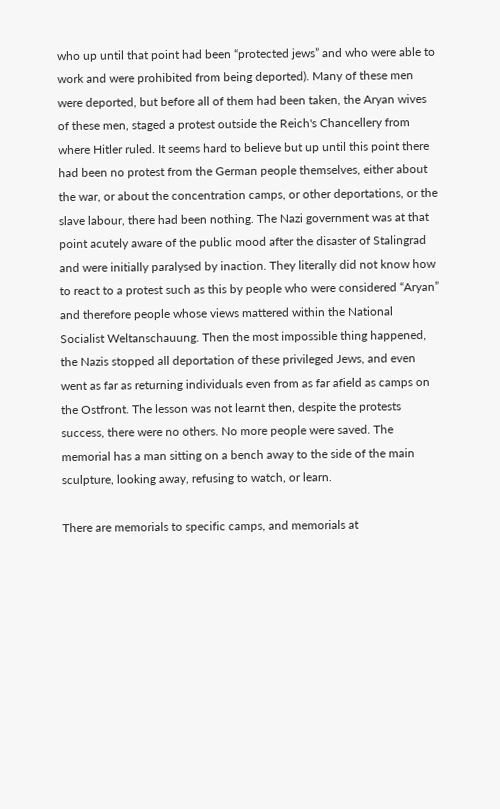who up until that point had been “protected jews” and who were able to work and were prohibited from being deported). Many of these men were deported, but before all of them had been taken, the Aryan wives of these men, staged a protest outside the Reich's Chancellery from where Hitler ruled. It seems hard to believe but up until this point there had been no protest from the German people themselves, either about the war, or about the concentration camps, or other deportations, or the slave labour, there had been nothing. The Nazi government was at that point acutely aware of the public mood after the disaster of Stalingrad and were initially paralysed by inaction. They literally did not know how to react to a protest such as this by people who were considered “Aryan” and therefore people whose views mattered within the National Socialist Weltanschauung. Then the most impossible thing happened, the Nazis stopped all deportation of these privileged Jews, and even went as far as returning individuals even from as far afield as camps on the Ostfront. The lesson was not learnt then, despite the protests success, there were no others. No more people were saved. The memorial has a man sitting on a bench away to the side of the main sculpture, looking away, refusing to watch, or learn.

There are memorials to specific camps, and memorials at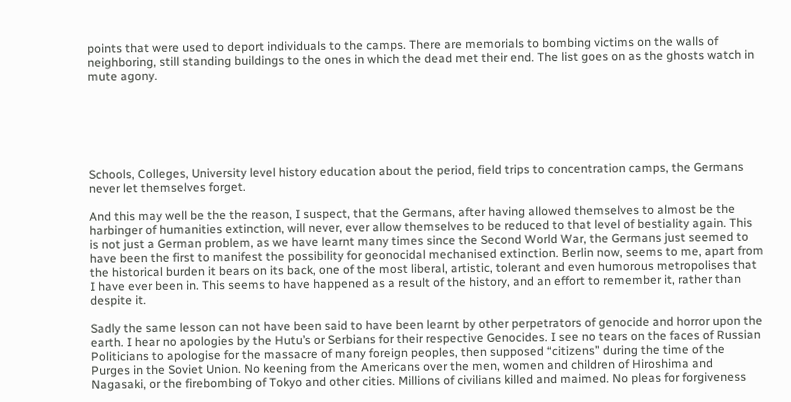points that were used to deport individuals to the camps. There are memorials to bombing victims on the walls of neighboring, still standing buildings to the ones in which the dead met their end. The list goes on as the ghosts watch in mute agony.






Schools, Colleges, University level history education about the period, field trips to concentration camps, the Germans never let themselves forget.

And this may well be the the reason, I suspect, that the Germans, after having allowed themselves to almost be the harbinger of humanities extinction, will never, ever allow themselves to be reduced to that level of bestiality again. This is not just a German problem, as we have learnt many times since the Second World War, the Germans just seemed to have been the first to manifest the possibility for geonocidal mechanised extinction. Berlin now, seems to me, apart from the historical burden it bears on its back, one of the most liberal, artistic, tolerant and even humorous metropolises that I have ever been in. This seems to have happened as a result of the history, and an effort to remember it, rather than despite it.

Sadly the same lesson can not have been said to have been learnt by other perpetrators of genocide and horror upon the earth. I hear no apologies by the Hutu’s or Serbians for their respective Genocides. I see no tears on the faces of Russian Politicians to apologise for the massacre of many foreign peoples, then supposed “citizens” during the time of the Purges in the Soviet Union. No keening from the Americans over the men, women and children of Hiroshima and Nagasaki, or the firebombing of Tokyo and other cities. Millions of civilians killed and maimed. No pleas for forgiveness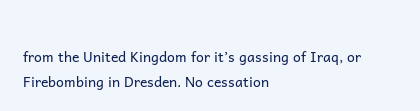from the United Kingdom for it’s gassing of Iraq, or Firebombing in Dresden. No cessation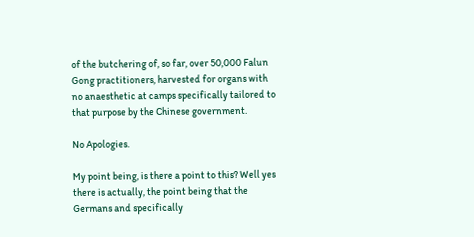of the butchering of, so far, over 50,000 Falun Gong practitioners, harvested for organs with no anaesthetic at camps specifically tailored to that purpose by the Chinese government.

No Apologies.

My point being, is there a point to this? Well yes there is actually, the point being that the Germans and specifically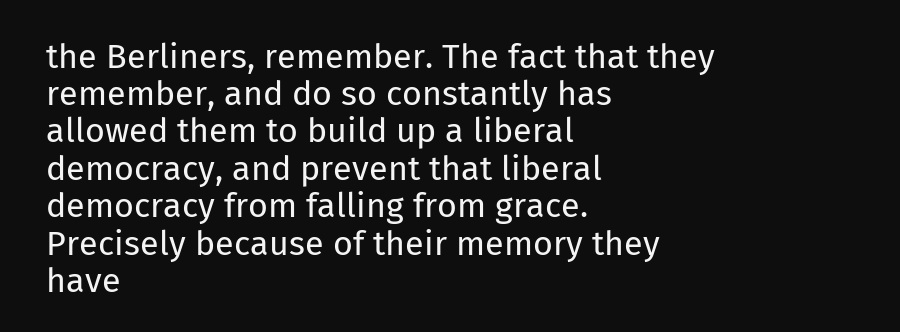the Berliners, remember. The fact that they remember, and do so constantly has allowed them to build up a liberal democracy, and prevent that liberal democracy from falling from grace. Precisely because of their memory they have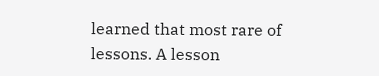learned that most rare of lessons. A lesson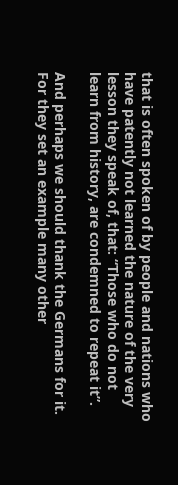that is often spoken of by people and nations who have patently not learned the nature of the very lesson they speak of, that: “Those who do not learn from history, are condemned to repeat it”.

And perhaps we should thank the Germans for it. For they set an example many other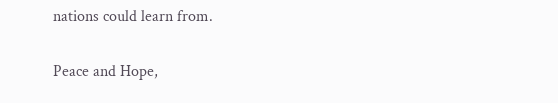nations could learn from.

Peace and Hope,